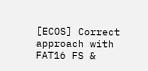[ECOS] Correct approach with FAT16 FS &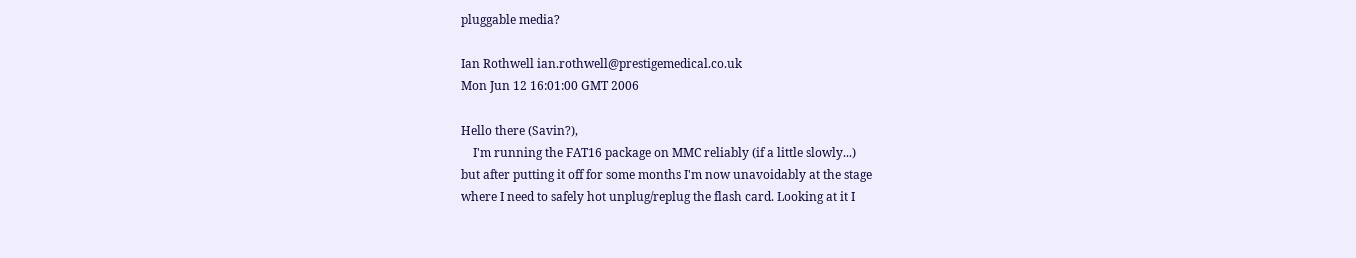pluggable media?

Ian Rothwell ian.rothwell@prestigemedical.co.uk
Mon Jun 12 16:01:00 GMT 2006

Hello there (Savin?),
    I'm running the FAT16 package on MMC reliably (if a little slowly...)
but after putting it off for some months I'm now unavoidably at the stage
where I need to safely hot unplug/replug the flash card. Looking at it I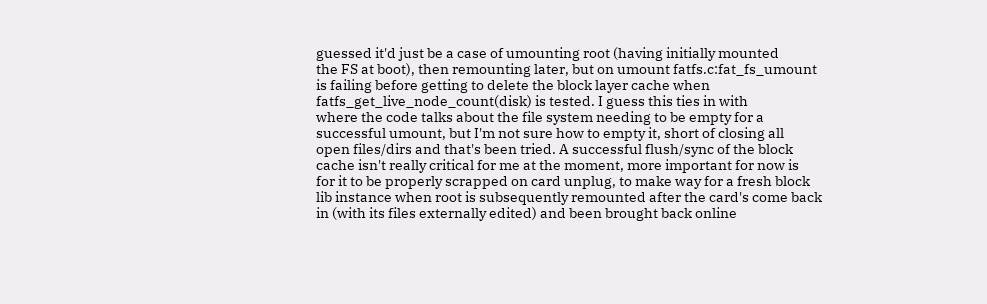guessed it'd just be a case of umounting root (having initially mounted
the FS at boot), then remounting later, but on umount fatfs.c:fat_fs_umount
is failing before getting to delete the block layer cache when
fatfs_get_live_node_count(disk) is tested. I guess this ties in with
where the code talks about the file system needing to be empty for a
successful umount, but I'm not sure how to empty it, short of closing all
open files/dirs and that's been tried. A successful flush/sync of the block
cache isn't really critical for me at the moment, more important for now is
for it to be properly scrapped on card unplug, to make way for a fresh block
lib instance when root is subsequently remounted after the card's come back
in (with its files externally edited) and been brought back online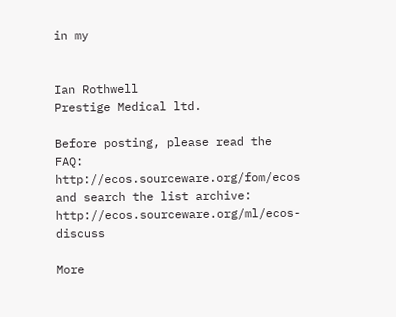in my


Ian Rothwell
Prestige Medical ltd.

Before posting, please read the FAQ: http://ecos.sourceware.org/fom/ecos
and search the list archive: http://ecos.sourceware.org/ml/ecos-discuss

More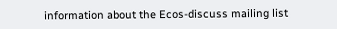information about the Ecos-discuss mailing list